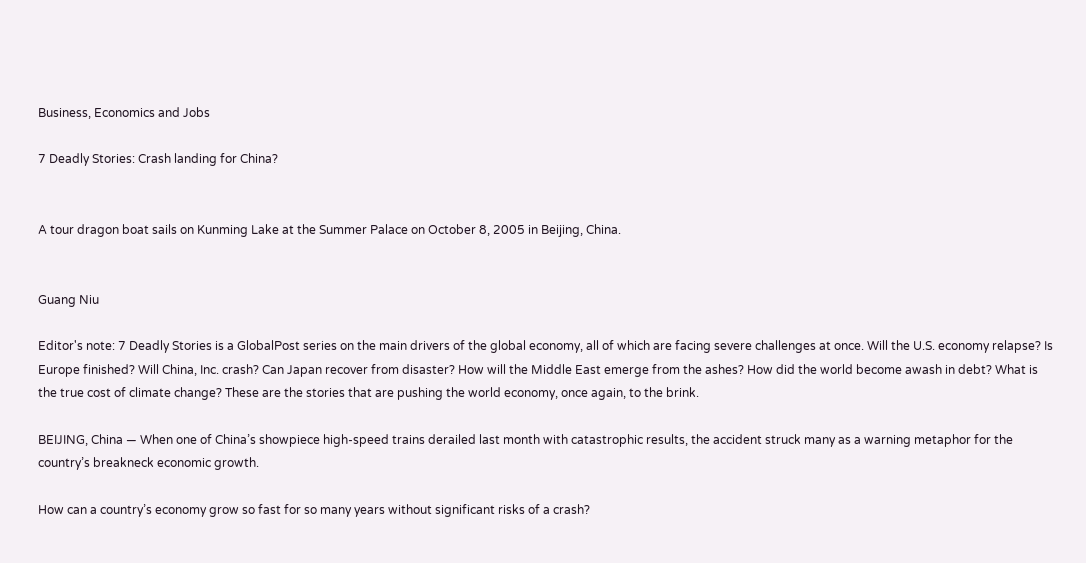Business, Economics and Jobs

7 Deadly Stories: Crash landing for China?


A tour dragon boat sails on Kunming Lake at the Summer Palace on October 8, 2005 in Beijing, China.


Guang Niu

Editor's note: 7 Deadly Stories is a GlobalPost series on the main drivers of the global economy, all of which are facing severe challenges at once. Will the U.S. economy relapse? Is Europe finished? Will China, Inc. crash? Can Japan recover from disaster? How will the Middle East emerge from the ashes? How did the world become awash in debt? What is the true cost of climate change? These are the stories that are pushing the world economy, once again, to the brink.

BEIJING, China — When one of China’s showpiece high-speed trains derailed last month with catastrophic results, the accident struck many as a warning metaphor for the country’s breakneck economic growth.

How can a country’s economy grow so fast for so many years without significant risks of a crash?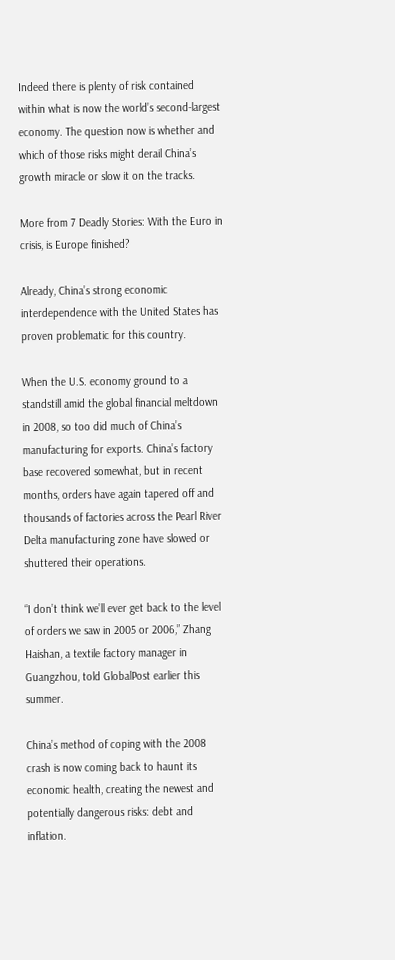Indeed there is plenty of risk contained within what is now the world’s second-largest economy. The question now is whether and which of those risks might derail China’s growth miracle or slow it on the tracks.

More from 7 Deadly Stories: With the Euro in crisis, is Europe finished?

Already, China’s strong economic interdependence with the United States has proven problematic for this country.

When the U.S. economy ground to a standstill amid the global financial meltdown in 2008, so too did much of China’s manufacturing for exports. China’s factory base recovered somewhat, but in recent months, orders have again tapered off and thousands of factories across the Pearl River Delta manufacturing zone have slowed or shuttered their operations.

“I don’t think we’ll ever get back to the level of orders we saw in 2005 or 2006,” Zhang Haishan, a textile factory manager in Guangzhou, told GlobalPost earlier this summer.

China’s method of coping with the 2008 crash is now coming back to haunt its economic health, creating the newest and potentially dangerous risks: debt and inflation.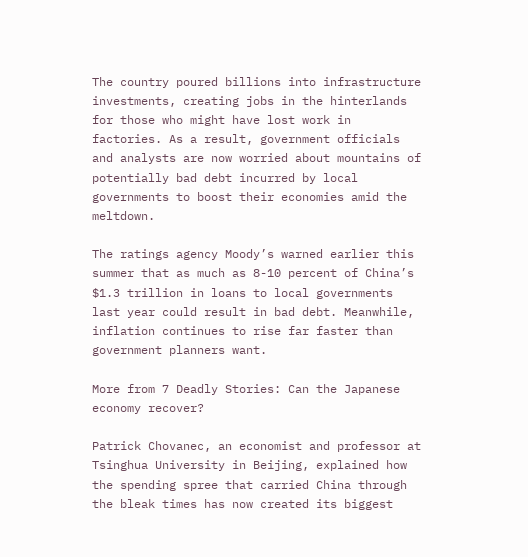The country poured billions into infrastructure investments, creating jobs in the hinterlands for those who might have lost work in factories. As a result, government officials and analysts are now worried about mountains of potentially bad debt incurred by local governments to boost their economies amid the meltdown.

The ratings agency Moody’s warned earlier this summer that as much as 8-10 percent of China’s $1.3 trillion in loans to local governments last year could result in bad debt. Meanwhile, inflation continues to rise far faster than government planners want.

More from 7 Deadly Stories: Can the Japanese economy recover?

Patrick Chovanec, an economist and professor at Tsinghua University in Beijing, explained how the spending spree that carried China through the bleak times has now created its biggest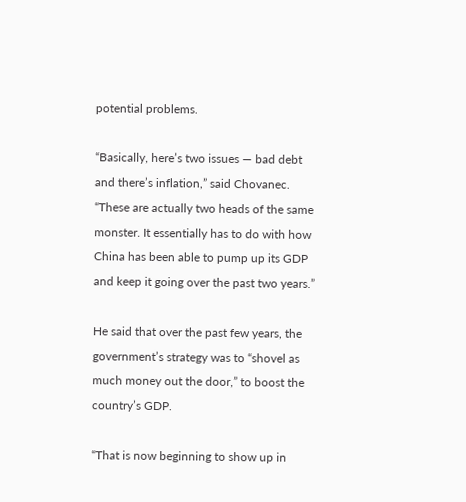potential problems.

“Basically, here’s two issues — bad debt and there’s inflation,” said Chovanec. “These are actually two heads of the same monster. It essentially has to do with how China has been able to pump up its GDP and keep it going over the past two years.”

He said that over the past few years, the government’s strategy was to “shovel as much money out the door,” to boost the country’s GDP.

“That is now beginning to show up in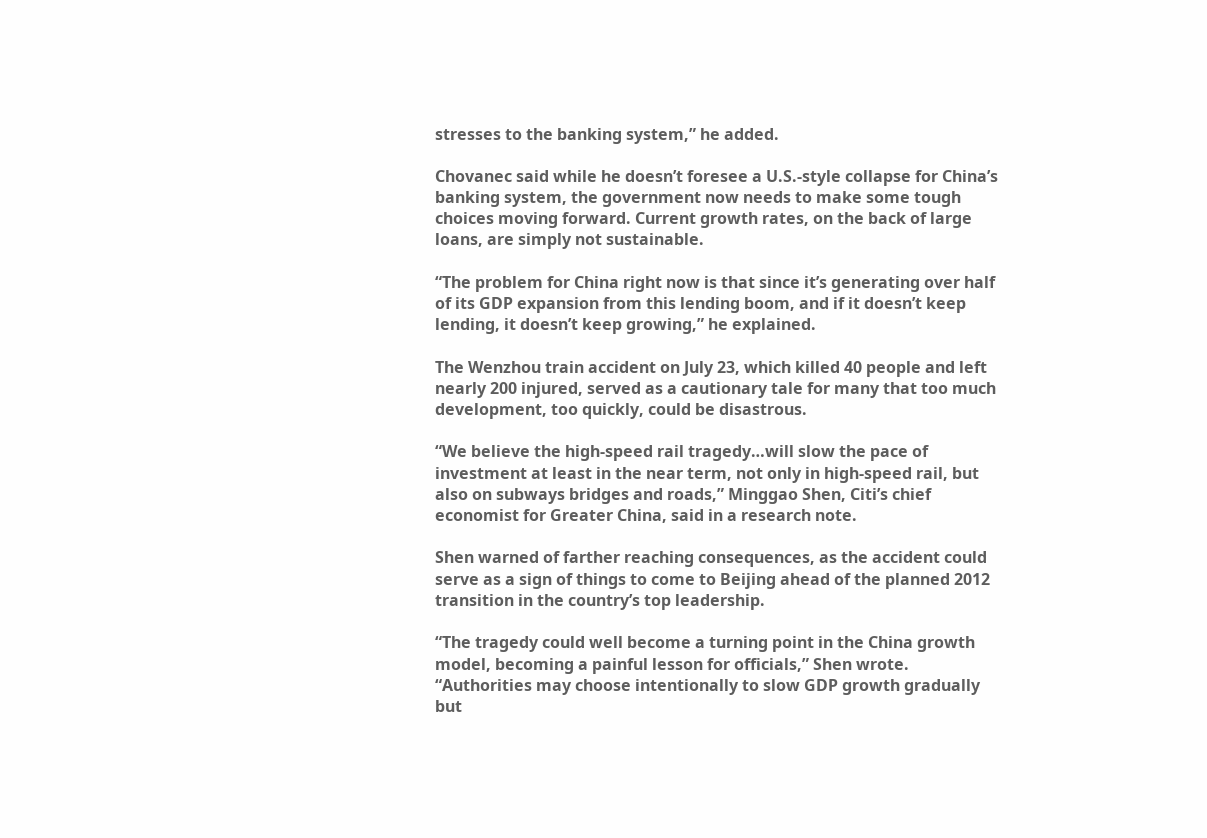stresses to the banking system,” he added.

Chovanec said while he doesn’t foresee a U.S.-style collapse for China’s banking system, the government now needs to make some tough choices moving forward. Current growth rates, on the back of large loans, are simply not sustainable.

“The problem for China right now is that since it’s generating over half of its GDP expansion from this lending boom, and if it doesn’t keep lending, it doesn’t keep growing,” he explained.

The Wenzhou train accident on July 23, which killed 40 people and left nearly 200 injured, served as a cautionary tale for many that too much development, too quickly, could be disastrous.

“We believe the high-speed rail tragedy…will slow the pace of investment at least in the near term, not only in high-speed rail, but also on subways bridges and roads,” Minggao Shen, Citi’s chief economist for Greater China, said in a research note.

Shen warned of farther reaching consequences, as the accident could serve as a sign of things to come to Beijing ahead of the planned 2012 transition in the country’s top leadership.

“The tragedy could well become a turning point in the China growth model, becoming a painful lesson for officials,” Shen wrote. “Authorities may choose intentionally to slow GDP growth gradually but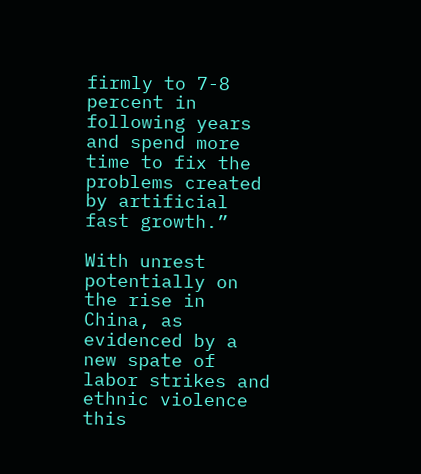firmly to 7-8 percent in following years and spend more time to fix the problems created by artificial fast growth.”

With unrest potentially on the rise in China, as evidenced by a new spate of labor strikes and ethnic violence this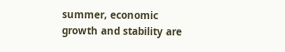summer, economic growth and stability are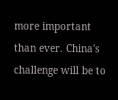more important than ever. China's challenge will be to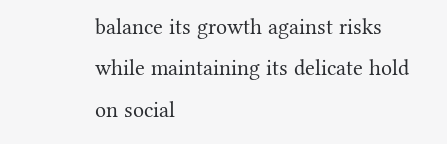balance its growth against risks while maintaining its delicate hold on social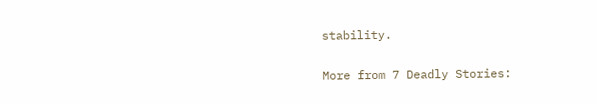stability.

More from 7 Deadly Stories: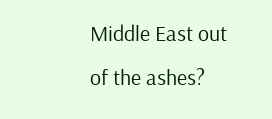Middle East out of the ashes?